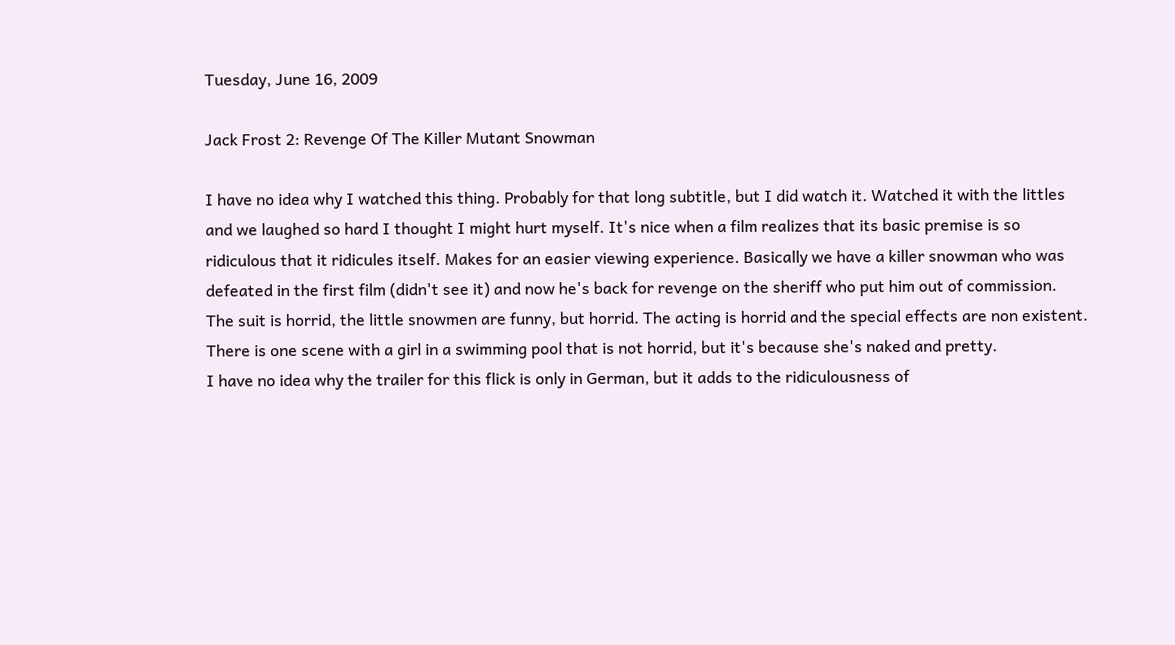Tuesday, June 16, 2009

Jack Frost 2: Revenge Of The Killer Mutant Snowman

I have no idea why I watched this thing. Probably for that long subtitle, but I did watch it. Watched it with the littles and we laughed so hard I thought I might hurt myself. It's nice when a film realizes that its basic premise is so ridiculous that it ridicules itself. Makes for an easier viewing experience. Basically we have a killer snowman who was defeated in the first film (didn't see it) and now he's back for revenge on the sheriff who put him out of commission.
The suit is horrid, the little snowmen are funny, but horrid. The acting is horrid and the special effects are non existent. There is one scene with a girl in a swimming pool that is not horrid, but it's because she's naked and pretty.
I have no idea why the trailer for this flick is only in German, but it adds to the ridiculousness of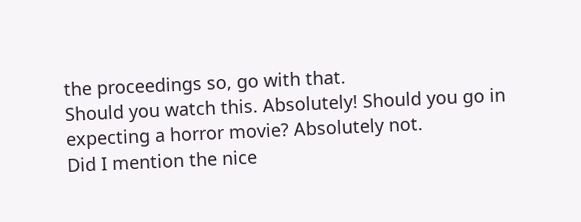the proceedings so, go with that.
Should you watch this. Absolutely! Should you go in expecting a horror movie? Absolutely not.
Did I mention the nice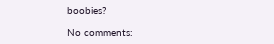boobies?

No comments: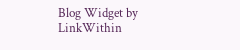Blog Widget by LinkWithin